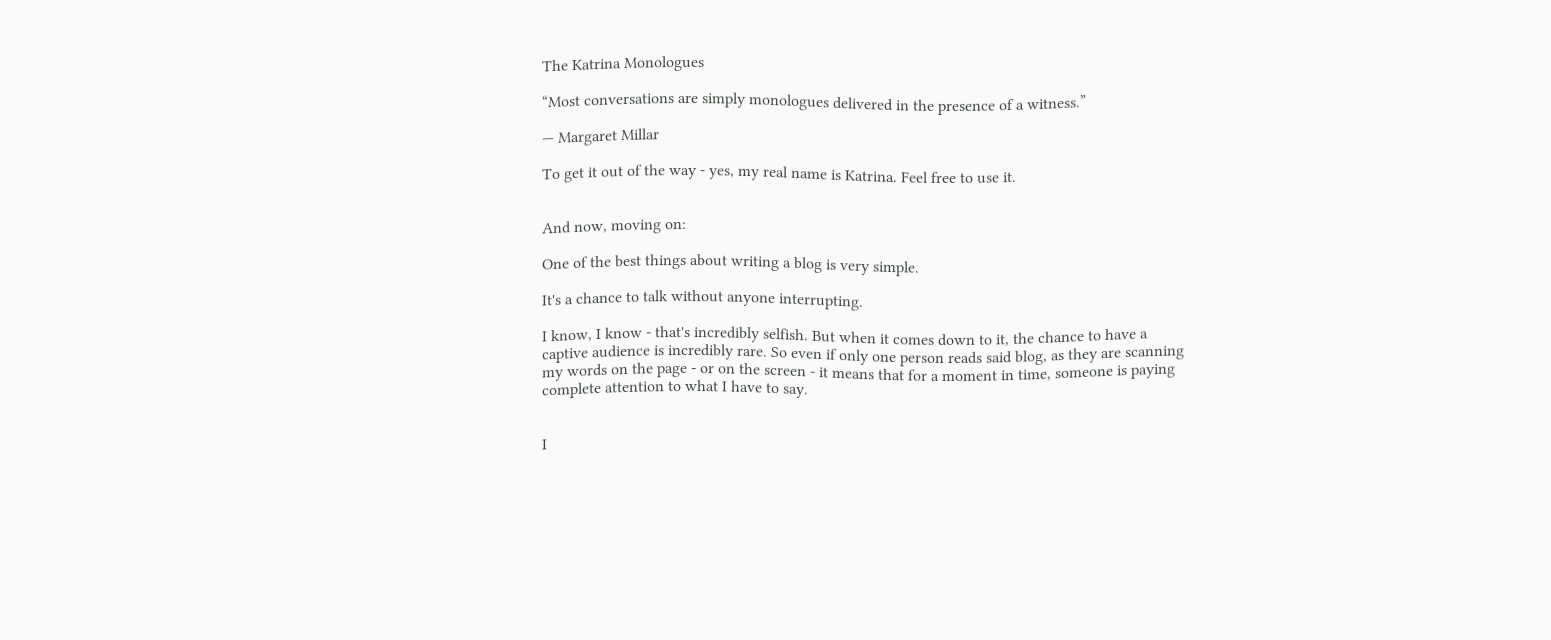The Katrina Monologues

“Most conversations are simply monologues delivered in the presence of a witness.”

— Margaret Millar

To get it out of the way - yes, my real name is Katrina. Feel free to use it.


And now, moving on:

One of the best things about writing a blog is very simple.

It's a chance to talk without anyone interrupting.

I know, I know - that's incredibly selfish. But when it comes down to it, the chance to have a captive audience is incredibly rare. So even if only one person reads said blog, as they are scanning my words on the page - or on the screen - it means that for a moment in time, someone is paying complete attention to what I have to say.


I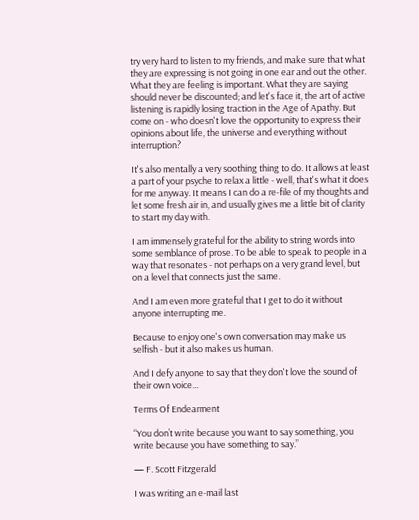try very hard to listen to my friends, and make sure that what they are expressing is not going in one ear and out the other. What they are feeling is important. What they are saying should never be discounted; and let's face it, the art of active listening is rapidly losing traction in the Age of Apathy. But come on - who doesn't love the opportunity to express their opinions about life, the universe and everything without interruption?

It's also mentally a very soothing thing to do. It allows at least a part of your psyche to relax a little - well, that's what it does for me anyway. It means I can do a re-file of my thoughts and let some fresh air in, and usually gives me a little bit of clarity to start my day with.

I am immensely grateful for the ability to string words into some semblance of prose. To be able to speak to people in a way that resonates - not perhaps on a very grand level, but on a level that connects just the same.

And I am even more grateful that I get to do it without anyone interrupting me.

Because to enjoy one's own conversation may make us selfish - but it also makes us human.

And I defy anyone to say that they don't love the sound of their own voice...

Terms Of Endearment

“You don’t write because you want to say something, you write because you have something to say.”

— F. Scott Fitzgerald

I was writing an e-mail last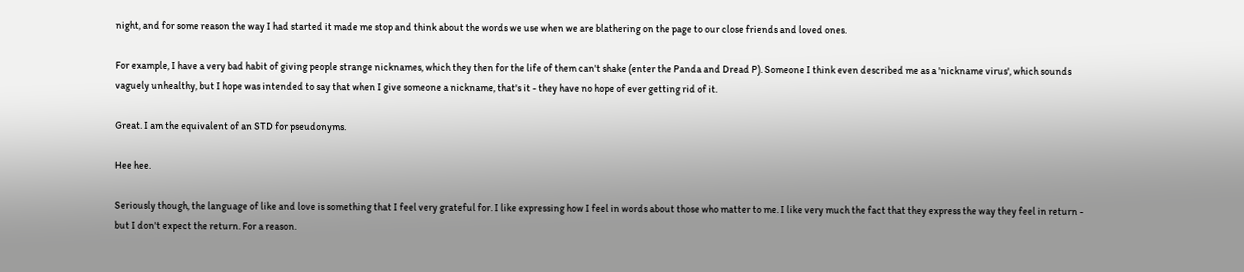night, and for some reason the way I had started it made me stop and think about the words we use when we are blathering on the page to our close friends and loved ones.

For example, I have a very bad habit of giving people strange nicknames, which they then for the life of them can't shake (enter the Panda and Dread P). Someone I think even described me as a 'nickname virus', which sounds vaguely unhealthy, but I hope was intended to say that when I give someone a nickname, that's it - they have no hope of ever getting rid of it.

Great. I am the equivalent of an STD for pseudonyms.

Hee hee.

Seriously though, the language of like and love is something that I feel very grateful for. I like expressing how I feel in words about those who matter to me. I like very much the fact that they express the way they feel in return - but I don't expect the return. For a reason.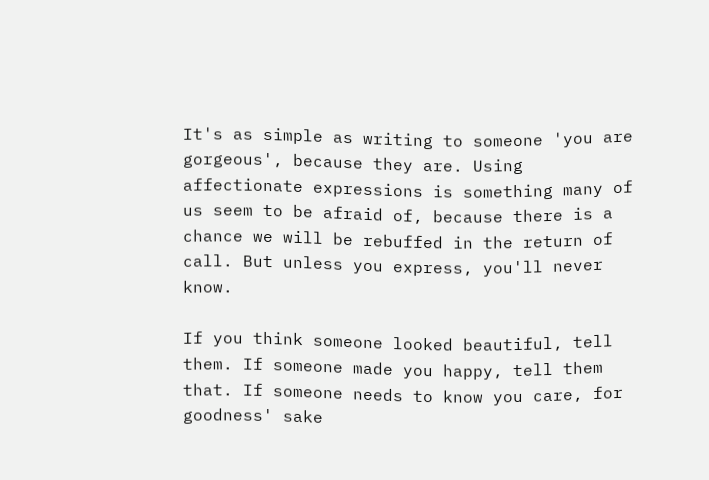It's as simple as writing to someone 'you are gorgeous', because they are. Using affectionate expressions is something many of us seem to be afraid of, because there is a chance we will be rebuffed in the return of call. But unless you express, you'll never know.

If you think someone looked beautiful, tell them. If someone made you happy, tell them that. If someone needs to know you care, for goodness' sake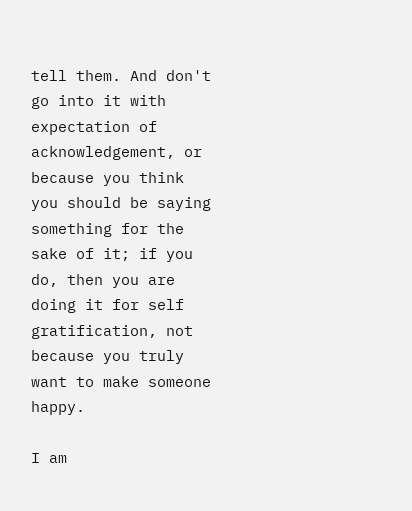tell them. And don't go into it with expectation of acknowledgement, or because you think you should be saying something for the sake of it; if you do, then you are doing it for self gratification, not because you truly want to make someone happy.

I am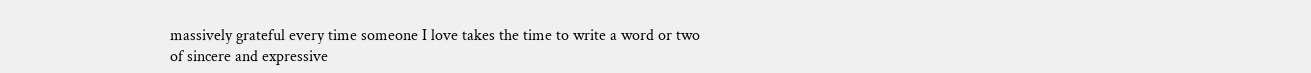massively grateful every time someone I love takes the time to write a word or two of sincere and expressive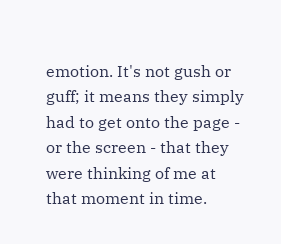emotion. It's not gush or guff; it means they simply had to get onto the page - or the screen - that they were thinking of me at that moment in time.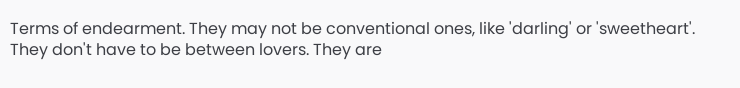Terms of endearment. They may not be conventional ones, like 'darling' or 'sweetheart'. They don't have to be between lovers. They are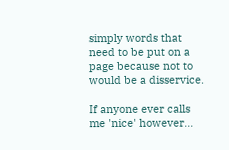simply words that need to be put on a page because not to would be a disservice.

If anyone ever calls me 'nice' however...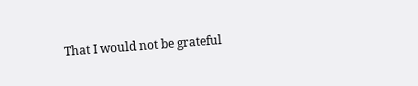That I would not be grateful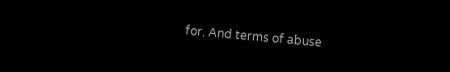for. And terms of abuse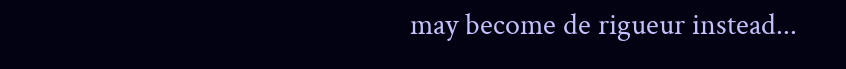may become de rigueur instead...